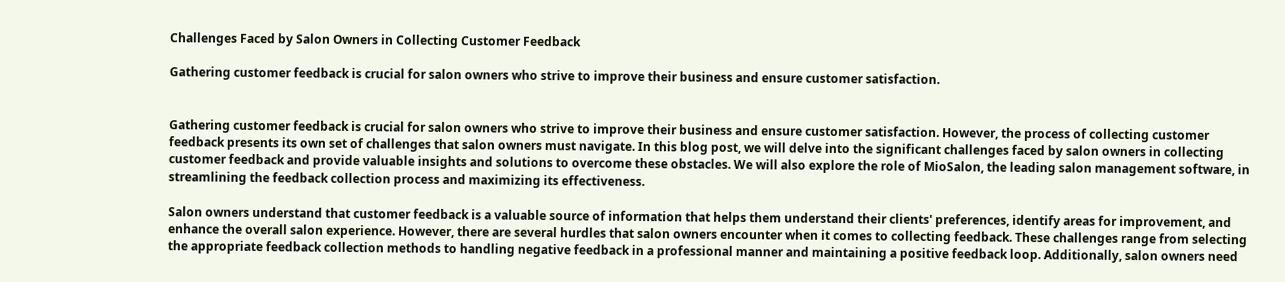Challenges Faced by Salon Owners in Collecting Customer Feedback

Gathering customer feedback is crucial for salon owners who strive to improve their business and ensure customer satisfaction.


Gathering customer feedback is crucial for salon owners who strive to improve their business and ensure customer satisfaction. However, the process of collecting customer feedback presents its own set of challenges that salon owners must navigate. In this blog post, we will delve into the significant challenges faced by salon owners in collecting customer feedback and provide valuable insights and solutions to overcome these obstacles. We will also explore the role of MioSalon, the leading salon management software, in streamlining the feedback collection process and maximizing its effectiveness.

Salon owners understand that customer feedback is a valuable source of information that helps them understand their clients' preferences, identify areas for improvement, and enhance the overall salon experience. However, there are several hurdles that salon owners encounter when it comes to collecting feedback. These challenges range from selecting the appropriate feedback collection methods to handling negative feedback in a professional manner and maintaining a positive feedback loop. Additionally, salon owners need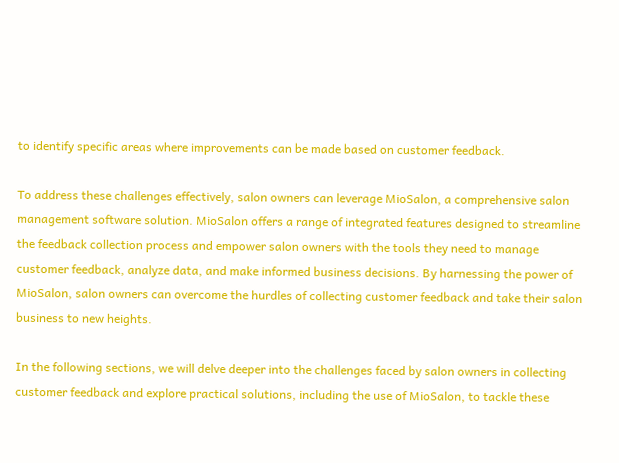to identify specific areas where improvements can be made based on customer feedback.

To address these challenges effectively, salon owners can leverage MioSalon, a comprehensive salon management software solution. MioSalon offers a range of integrated features designed to streamline the feedback collection process and empower salon owners with the tools they need to manage customer feedback, analyze data, and make informed business decisions. By harnessing the power of MioSalon, salon owners can overcome the hurdles of collecting customer feedback and take their salon business to new heights.

In the following sections, we will delve deeper into the challenges faced by salon owners in collecting customer feedback and explore practical solutions, including the use of MioSalon, to tackle these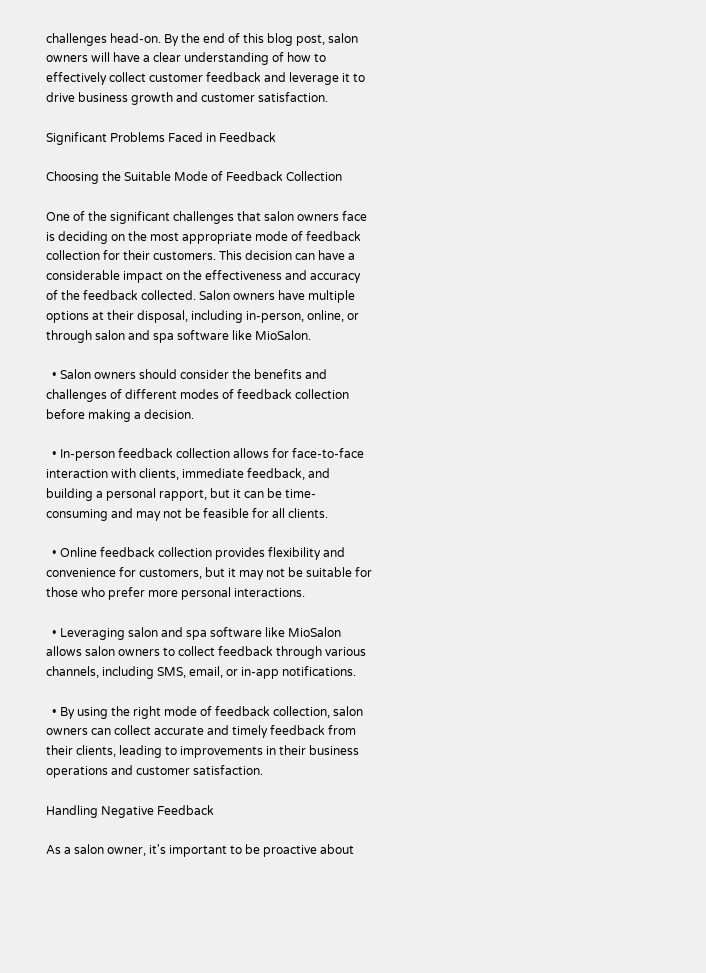challenges head-on. By the end of this blog post, salon owners will have a clear understanding of how to effectively collect customer feedback and leverage it to drive business growth and customer satisfaction.

Significant Problems Faced in Feedback

Choosing the Suitable Mode of Feedback Collection

One of the significant challenges that salon owners face is deciding on the most appropriate mode of feedback collection for their customers. This decision can have a considerable impact on the effectiveness and accuracy of the feedback collected. Salon owners have multiple options at their disposal, including in-person, online, or through salon and spa software like MioSalon.

  • Salon owners should consider the benefits and challenges of different modes of feedback collection before making a decision.

  • In-person feedback collection allows for face-to-face interaction with clients, immediate feedback, and building a personal rapport, but it can be time-consuming and may not be feasible for all clients.

  • Online feedback collection provides flexibility and convenience for customers, but it may not be suitable for those who prefer more personal interactions.

  • Leveraging salon and spa software like MioSalon allows salon owners to collect feedback through various channels, including SMS, email, or in-app notifications.

  • By using the right mode of feedback collection, salon owners can collect accurate and timely feedback from their clients, leading to improvements in their business operations and customer satisfaction.

Handling Negative Feedback

As a salon owner, it's important to be proactive about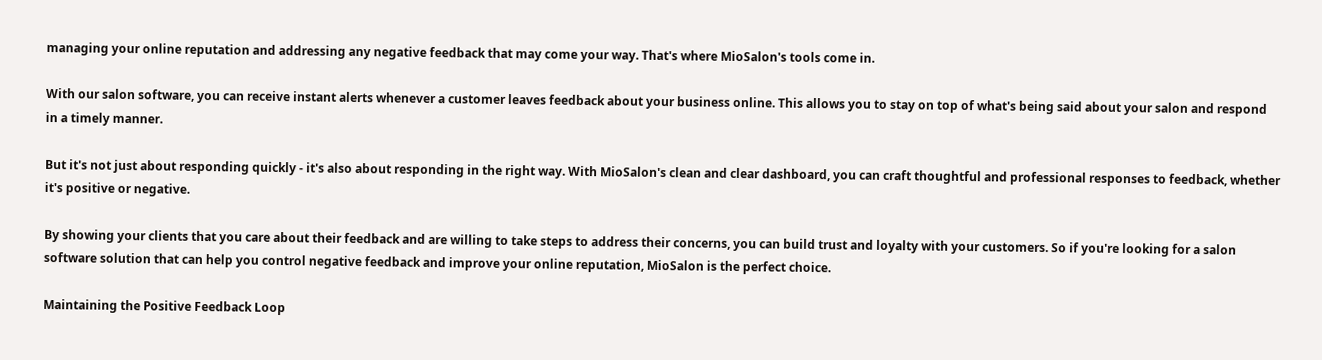managing your online reputation and addressing any negative feedback that may come your way. That's where MioSalon's tools come in.

With our salon software, you can receive instant alerts whenever a customer leaves feedback about your business online. This allows you to stay on top of what's being said about your salon and respond in a timely manner.

But it's not just about responding quickly - it's also about responding in the right way. With MioSalon's clean and clear dashboard, you can craft thoughtful and professional responses to feedback, whether it's positive or negative.

By showing your clients that you care about their feedback and are willing to take steps to address their concerns, you can build trust and loyalty with your customers. So if you're looking for a salon software solution that can help you control negative feedback and improve your online reputation, MioSalon is the perfect choice.

Maintaining the Positive Feedback Loop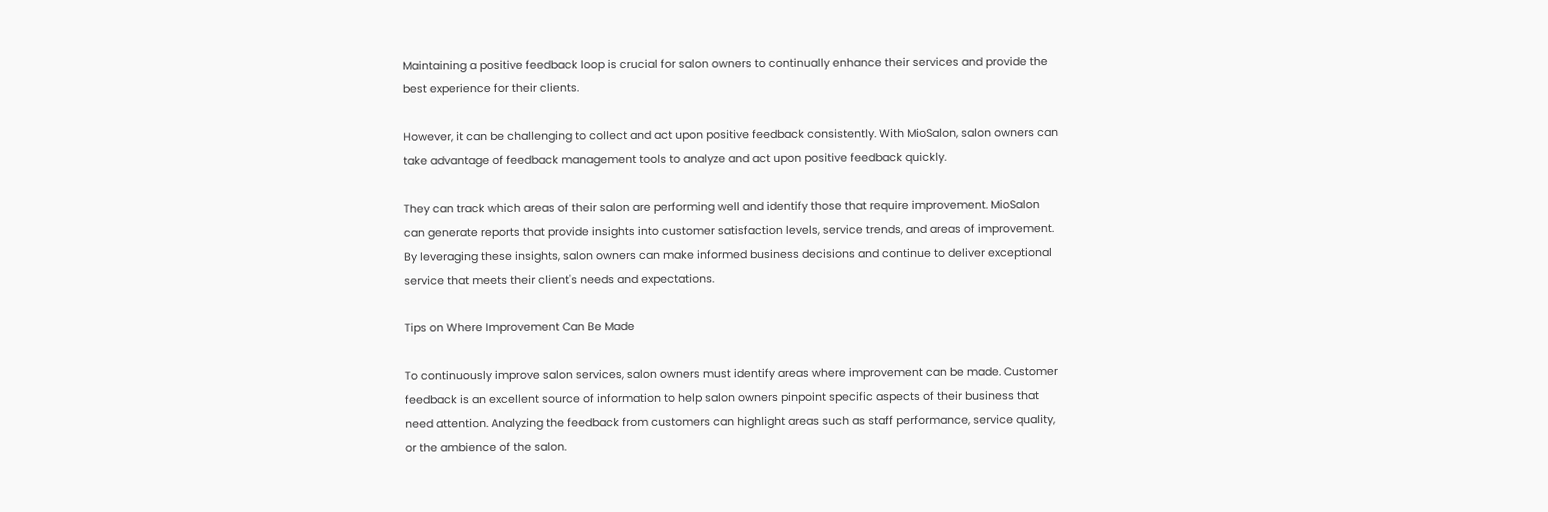Maintaining a positive feedback loop is crucial for salon owners to continually enhance their services and provide the best experience for their clients.

However, it can be challenging to collect and act upon positive feedback consistently. With MioSalon, salon owners can take advantage of feedback management tools to analyze and act upon positive feedback quickly.

They can track which areas of their salon are performing well and identify those that require improvement. MioSalon can generate reports that provide insights into customer satisfaction levels, service trends, and areas of improvement. By leveraging these insights, salon owners can make informed business decisions and continue to deliver exceptional service that meets their client's needs and expectations.

Tips on Where Improvement Can Be Made

To continuously improve salon services, salon owners must identify areas where improvement can be made. Customer feedback is an excellent source of information to help salon owners pinpoint specific aspects of their business that need attention. Analyzing the feedback from customers can highlight areas such as staff performance, service quality, or the ambience of the salon.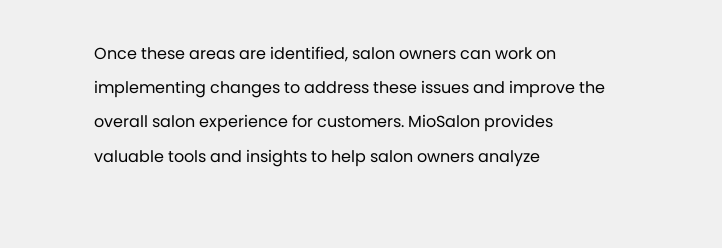Once these areas are identified, salon owners can work on implementing changes to address these issues and improve the overall salon experience for customers. MioSalon provides valuable tools and insights to help salon owners analyze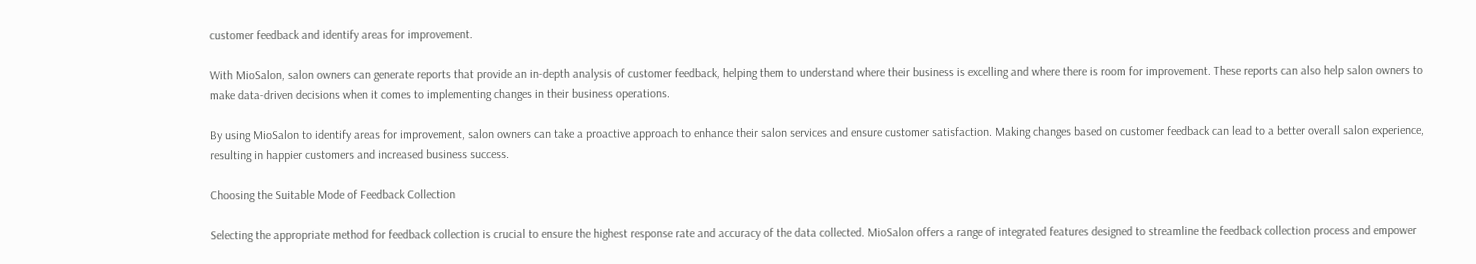customer feedback and identify areas for improvement.

With MioSalon, salon owners can generate reports that provide an in-depth analysis of customer feedback, helping them to understand where their business is excelling and where there is room for improvement. These reports can also help salon owners to make data-driven decisions when it comes to implementing changes in their business operations.

By using MioSalon to identify areas for improvement, salon owners can take a proactive approach to enhance their salon services and ensure customer satisfaction. Making changes based on customer feedback can lead to a better overall salon experience, resulting in happier customers and increased business success.

Choosing the Suitable Mode of Feedback Collection

Selecting the appropriate method for feedback collection is crucial to ensure the highest response rate and accuracy of the data collected. MioSalon offers a range of integrated features designed to streamline the feedback collection process and empower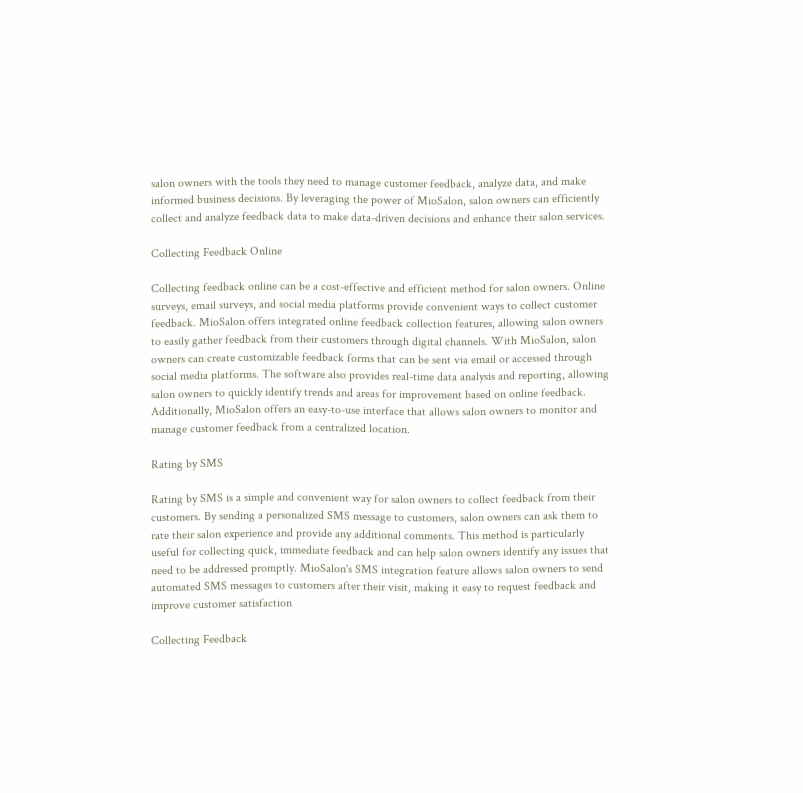salon owners with the tools they need to manage customer feedback, analyze data, and make informed business decisions. By leveraging the power of MioSalon, salon owners can efficiently collect and analyze feedback data to make data-driven decisions and enhance their salon services.

Collecting Feedback Online

Collecting feedback online can be a cost-effective and efficient method for salon owners. Online surveys, email surveys, and social media platforms provide convenient ways to collect customer feedback. MioSalon offers integrated online feedback collection features, allowing salon owners to easily gather feedback from their customers through digital channels. With MioSalon, salon owners can create customizable feedback forms that can be sent via email or accessed through social media platforms. The software also provides real-time data analysis and reporting, allowing salon owners to quickly identify trends and areas for improvement based on online feedback. Additionally, MioSalon offers an easy-to-use interface that allows salon owners to monitor and manage customer feedback from a centralized location.

Rating by SMS

Rating by SMS is a simple and convenient way for salon owners to collect feedback from their customers. By sending a personalized SMS message to customers, salon owners can ask them to rate their salon experience and provide any additional comments. This method is particularly useful for collecting quick, immediate feedback and can help salon owners identify any issues that need to be addressed promptly. MioSalon's SMS integration feature allows salon owners to send automated SMS messages to customers after their visit, making it easy to request feedback and improve customer satisfaction

Collecting Feedback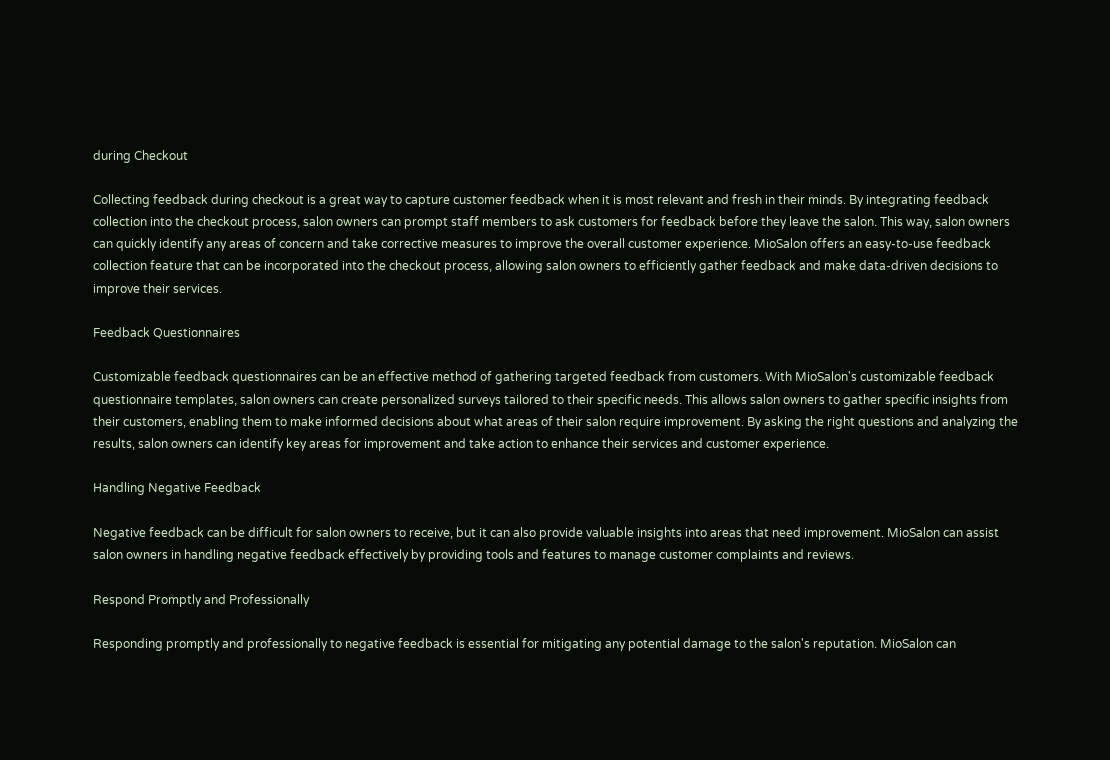during Checkout

Collecting feedback during checkout is a great way to capture customer feedback when it is most relevant and fresh in their minds. By integrating feedback collection into the checkout process, salon owners can prompt staff members to ask customers for feedback before they leave the salon. This way, salon owners can quickly identify any areas of concern and take corrective measures to improve the overall customer experience. MioSalon offers an easy-to-use feedback collection feature that can be incorporated into the checkout process, allowing salon owners to efficiently gather feedback and make data-driven decisions to improve their services.

Feedback Questionnaires

Customizable feedback questionnaires can be an effective method of gathering targeted feedback from customers. With MioSalon's customizable feedback questionnaire templates, salon owners can create personalized surveys tailored to their specific needs. This allows salon owners to gather specific insights from their customers, enabling them to make informed decisions about what areas of their salon require improvement. By asking the right questions and analyzing the results, salon owners can identify key areas for improvement and take action to enhance their services and customer experience.

Handling Negative Feedback

Negative feedback can be difficult for salon owners to receive, but it can also provide valuable insights into areas that need improvement. MioSalon can assist salon owners in handling negative feedback effectively by providing tools and features to manage customer complaints and reviews.

Respond Promptly and Professionally

Responding promptly and professionally to negative feedback is essential for mitigating any potential damage to the salon's reputation. MioSalon can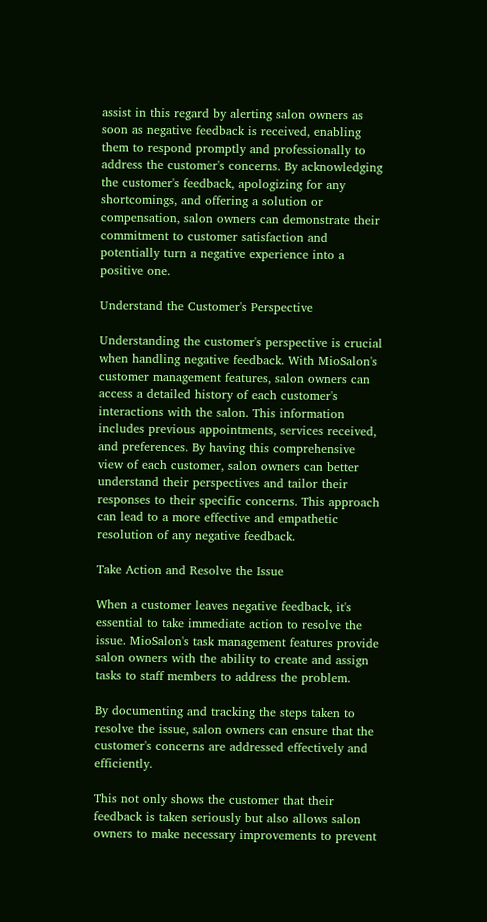assist in this regard by alerting salon owners as soon as negative feedback is received, enabling them to respond promptly and professionally to address the customer's concerns. By acknowledging the customer's feedback, apologizing for any shortcomings, and offering a solution or compensation, salon owners can demonstrate their commitment to customer satisfaction and potentially turn a negative experience into a positive one.

Understand the Customer's Perspective

Understanding the customer's perspective is crucial when handling negative feedback. With MioSalon's customer management features, salon owners can access a detailed history of each customer's interactions with the salon. This information includes previous appointments, services received, and preferences. By having this comprehensive view of each customer, salon owners can better understand their perspectives and tailor their responses to their specific concerns. This approach can lead to a more effective and empathetic resolution of any negative feedback.

Take Action and Resolve the Issue

When a customer leaves negative feedback, it's essential to take immediate action to resolve the issue. MioSalon's task management features provide salon owners with the ability to create and assign tasks to staff members to address the problem.

By documenting and tracking the steps taken to resolve the issue, salon owners can ensure that the customer's concerns are addressed effectively and efficiently.

This not only shows the customer that their feedback is taken seriously but also allows salon owners to make necessary improvements to prevent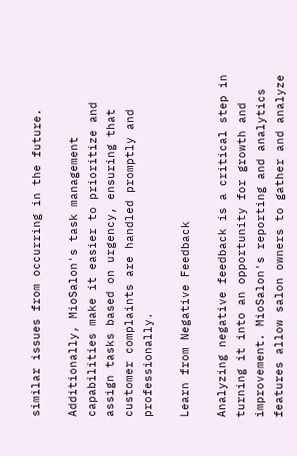similar issues from occurring in the future.

Additionally, MioSalon's task management capabilities make it easier to prioritize and assign tasks based on urgency, ensuring that customer complaints are handled promptly and professionally.

Learn from Negative Feedback

Analyzing negative feedback is a critical step in turning it into an opportunity for growth and improvement. MioSalon's reporting and analytics features allow salon owners to gather and analyze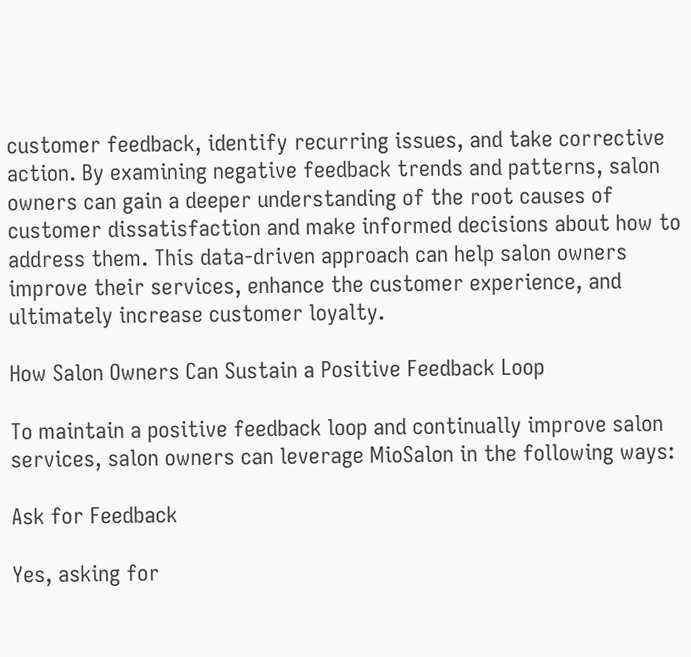customer feedback, identify recurring issues, and take corrective action. By examining negative feedback trends and patterns, salon owners can gain a deeper understanding of the root causes of customer dissatisfaction and make informed decisions about how to address them. This data-driven approach can help salon owners improve their services, enhance the customer experience, and ultimately increase customer loyalty.

How Salon Owners Can Sustain a Positive Feedback Loop

To maintain a positive feedback loop and continually improve salon services, salon owners can leverage MioSalon in the following ways:

Ask for Feedback

Yes, asking for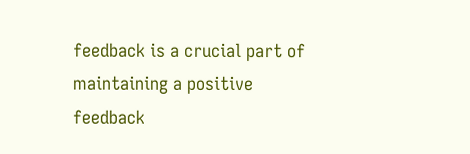feedback is a crucial part of maintaining a positive feedback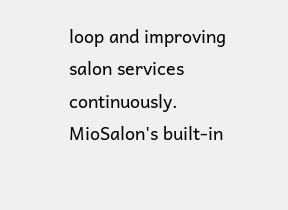loop and improving salon services continuously. MioSalon's built-in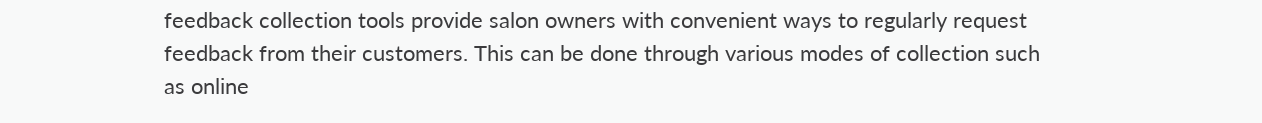feedback collection tools provide salon owners with convenient ways to regularly request feedback from their customers. This can be done through various modes of collection such as online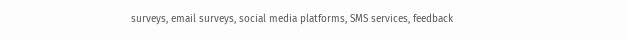surveys, email surveys, social media platforms, SMS services, feedback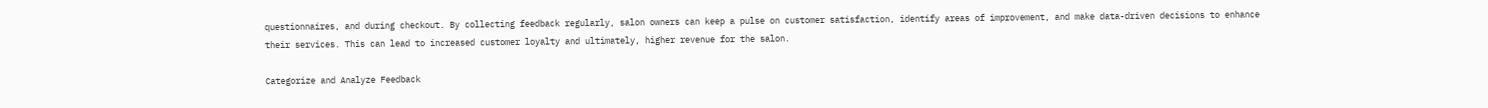questionnaires, and during checkout. By collecting feedback regularly, salon owners can keep a pulse on customer satisfaction, identify areas of improvement, and make data-driven decisions to enhance their services. This can lead to increased customer loyalty and ultimately, higher revenue for the salon.

Categorize and Analyze Feedback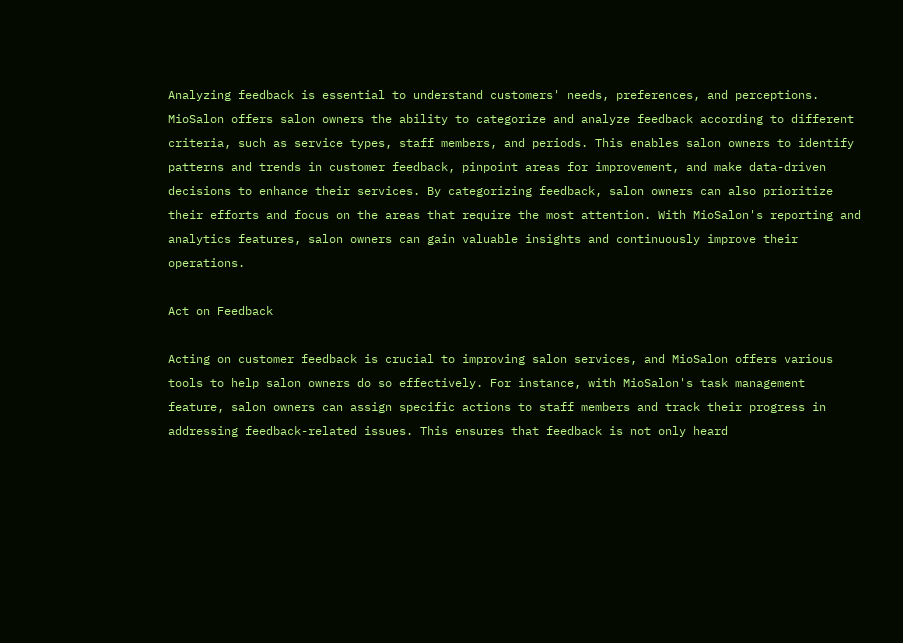Analyzing feedback is essential to understand customers' needs, preferences, and perceptions. MioSalon offers salon owners the ability to categorize and analyze feedback according to different criteria, such as service types, staff members, and periods. This enables salon owners to identify patterns and trends in customer feedback, pinpoint areas for improvement, and make data-driven decisions to enhance their services. By categorizing feedback, salon owners can also prioritize their efforts and focus on the areas that require the most attention. With MioSalon's reporting and analytics features, salon owners can gain valuable insights and continuously improve their operations.

Act on Feedback

Acting on customer feedback is crucial to improving salon services, and MioSalon offers various tools to help salon owners do so effectively. For instance, with MioSalon's task management feature, salon owners can assign specific actions to staff members and track their progress in addressing feedback-related issues. This ensures that feedback is not only heard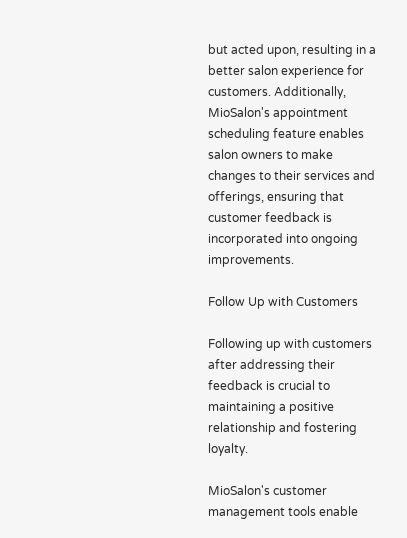but acted upon, resulting in a better salon experience for customers. Additionally, MioSalon's appointment scheduling feature enables salon owners to make changes to their services and offerings, ensuring that customer feedback is incorporated into ongoing improvements.

Follow Up with Customers

Following up with customers after addressing their feedback is crucial to maintaining a positive relationship and fostering loyalty.

MioSalon's customer management tools enable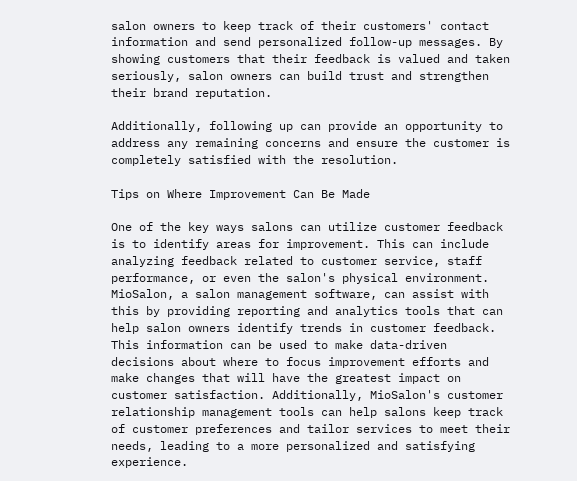salon owners to keep track of their customers' contact information and send personalized follow-up messages. By showing customers that their feedback is valued and taken seriously, salon owners can build trust and strengthen their brand reputation.

Additionally, following up can provide an opportunity to address any remaining concerns and ensure the customer is completely satisfied with the resolution.

Tips on Where Improvement Can Be Made

One of the key ways salons can utilize customer feedback is to identify areas for improvement. This can include analyzing feedback related to customer service, staff performance, or even the salon's physical environment. MioSalon, a salon management software, can assist with this by providing reporting and analytics tools that can help salon owners identify trends in customer feedback. This information can be used to make data-driven decisions about where to focus improvement efforts and make changes that will have the greatest impact on customer satisfaction. Additionally, MioSalon's customer relationship management tools can help salons keep track of customer preferences and tailor services to meet their needs, leading to a more personalized and satisfying experience.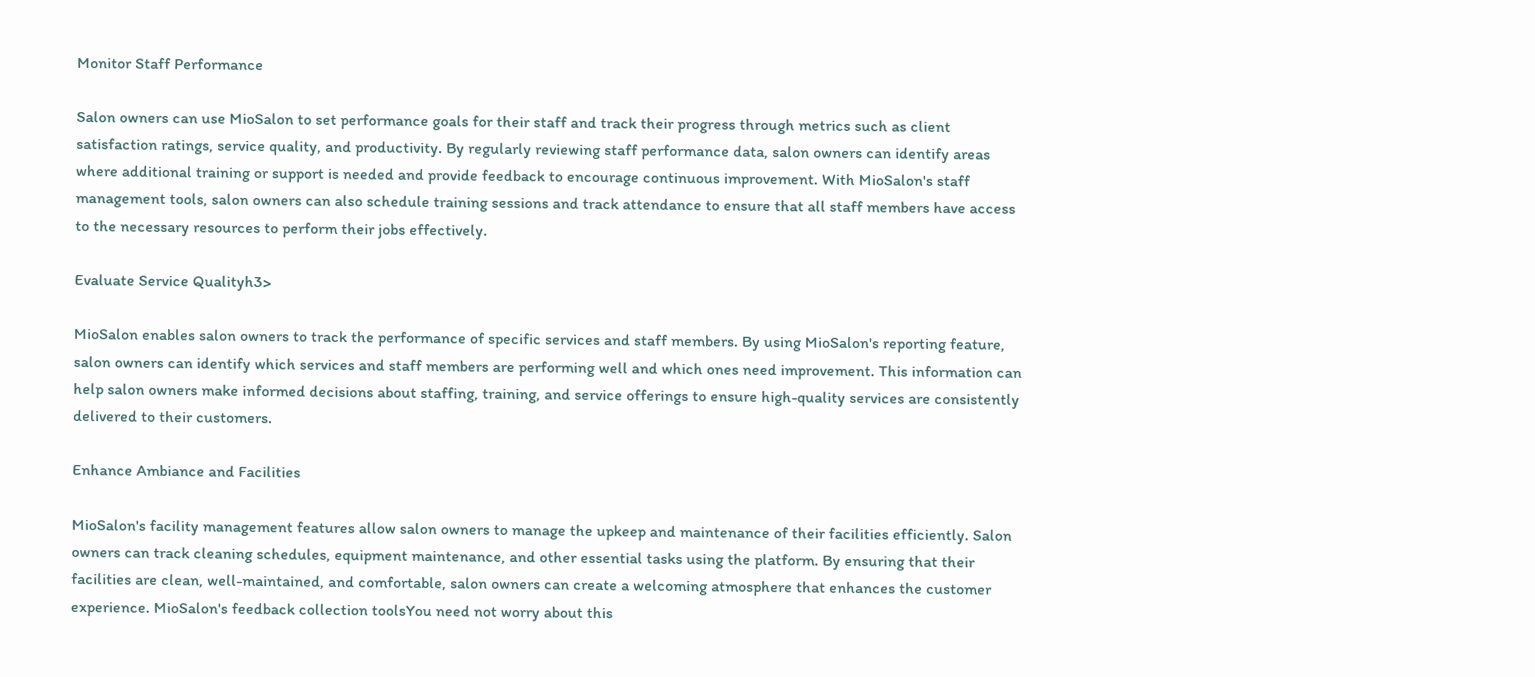Monitor Staff Performance

Salon owners can use MioSalon to set performance goals for their staff and track their progress through metrics such as client satisfaction ratings, service quality, and productivity. By regularly reviewing staff performance data, salon owners can identify areas where additional training or support is needed and provide feedback to encourage continuous improvement. With MioSalon's staff management tools, salon owners can also schedule training sessions and track attendance to ensure that all staff members have access to the necessary resources to perform their jobs effectively.

Evaluate Service Qualityh3>

MioSalon enables salon owners to track the performance of specific services and staff members. By using MioSalon's reporting feature, salon owners can identify which services and staff members are performing well and which ones need improvement. This information can help salon owners make informed decisions about staffing, training, and service offerings to ensure high-quality services are consistently delivered to their customers.

Enhance Ambiance and Facilities

MioSalon's facility management features allow salon owners to manage the upkeep and maintenance of their facilities efficiently. Salon owners can track cleaning schedules, equipment maintenance, and other essential tasks using the platform. By ensuring that their facilities are clean, well-maintained, and comfortable, salon owners can create a welcoming atmosphere that enhances the customer experience. MioSalon's feedback collection toolsYou need not worry about this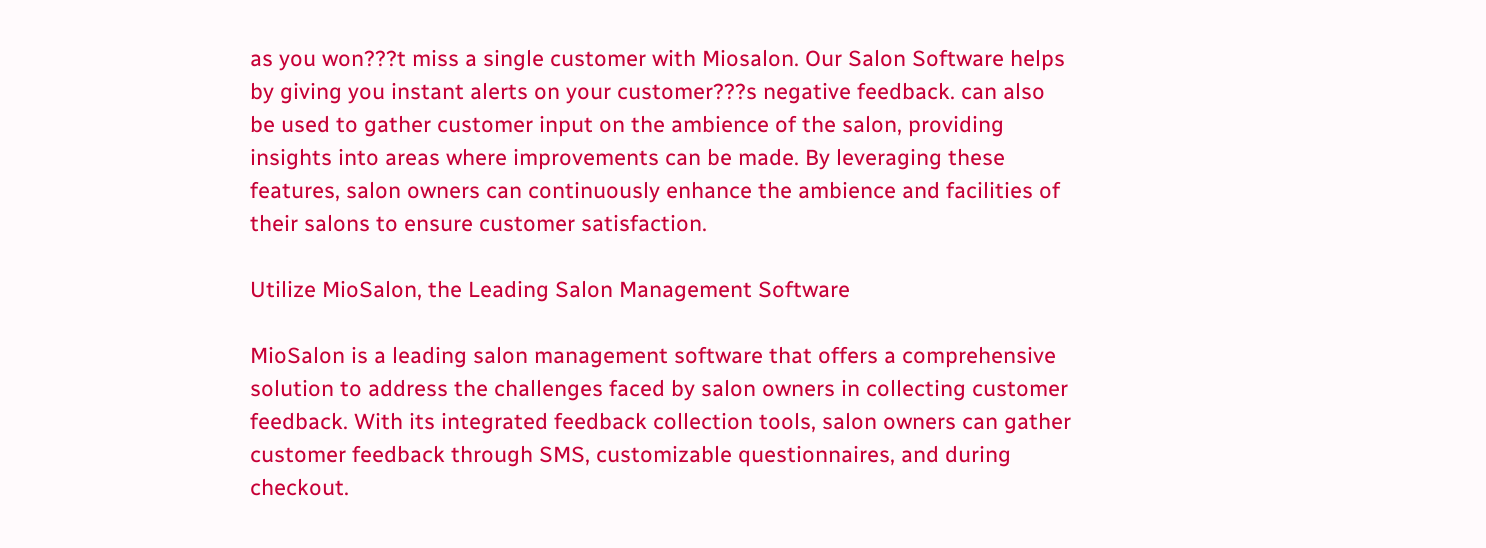as you won???t miss a single customer with Miosalon. Our Salon Software helps by giving you instant alerts on your customer???s negative feedback. can also be used to gather customer input on the ambience of the salon, providing insights into areas where improvements can be made. By leveraging these features, salon owners can continuously enhance the ambience and facilities of their salons to ensure customer satisfaction.

Utilize MioSalon, the Leading Salon Management Software

MioSalon is a leading salon management software that offers a comprehensive solution to address the challenges faced by salon owners in collecting customer feedback. With its integrated feedback collection tools, salon owners can gather customer feedback through SMS, customizable questionnaires, and during checkout.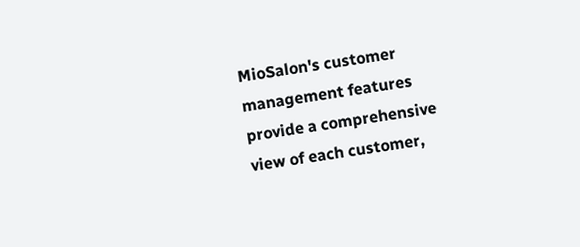MioSalon's customer management features provide a comprehensive view of each customer,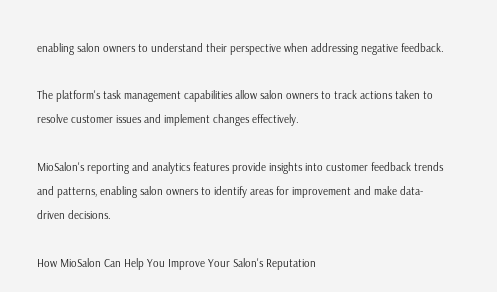enabling salon owners to understand their perspective when addressing negative feedback.

The platform's task management capabilities allow salon owners to track actions taken to resolve customer issues and implement changes effectively.

MioSalon's reporting and analytics features provide insights into customer feedback trends and patterns, enabling salon owners to identify areas for improvement and make data-driven decisions.

How MioSalon Can Help You Improve Your Salon's Reputation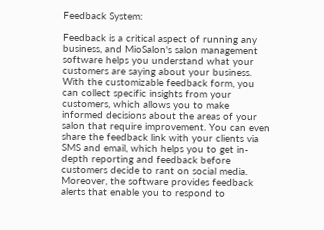Feedback System:

Feedback is a critical aspect of running any business, and MioSalon's salon management software helps you understand what your customers are saying about your business. With the customizable feedback form, you can collect specific insights from your customers, which allows you to make informed decisions about the areas of your salon that require improvement. You can even share the feedback link with your clients via SMS and email, which helps you to get in-depth reporting and feedback before customers decide to rant on social media. Moreover, the software provides feedback alerts that enable you to respond to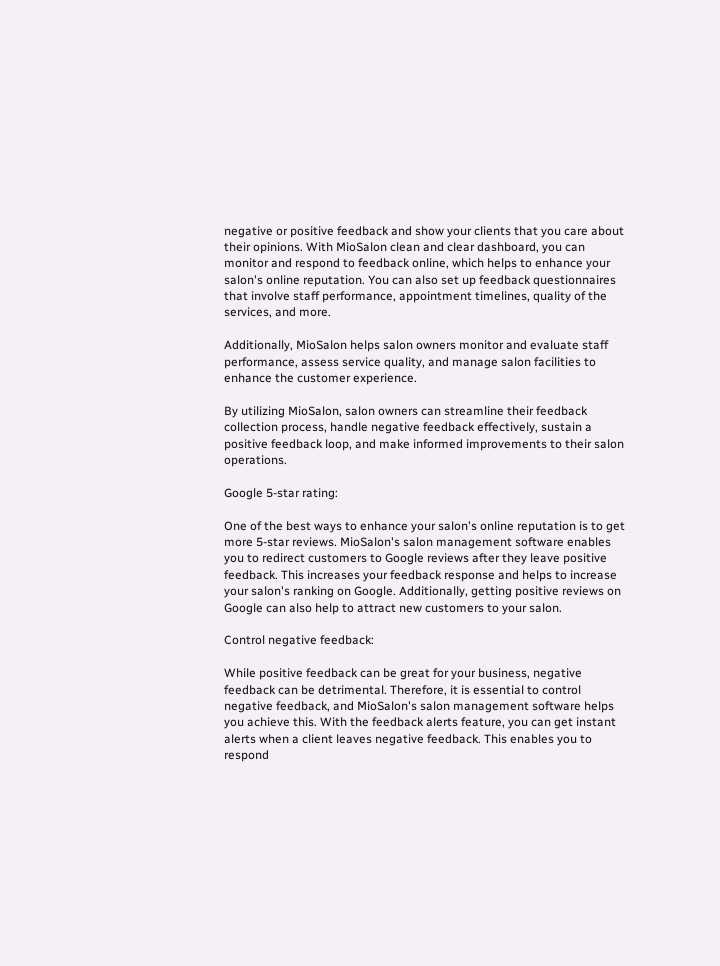negative or positive feedback and show your clients that you care about their opinions. With MioSalon clean and clear dashboard, you can monitor and respond to feedback online, which helps to enhance your salon's online reputation. You can also set up feedback questionnaires that involve staff performance, appointment timelines, quality of the services, and more.

Additionally, MioSalon helps salon owners monitor and evaluate staff performance, assess service quality, and manage salon facilities to enhance the customer experience.

By utilizing MioSalon, salon owners can streamline their feedback collection process, handle negative feedback effectively, sustain a positive feedback loop, and make informed improvements to their salon operations.

Google 5-star rating:

One of the best ways to enhance your salon's online reputation is to get more 5-star reviews. MioSalon's salon management software enables you to redirect customers to Google reviews after they leave positive feedback. This increases your feedback response and helps to increase your salon's ranking on Google. Additionally, getting positive reviews on Google can also help to attract new customers to your salon.

Control negative feedback:

While positive feedback can be great for your business, negative feedback can be detrimental. Therefore, it is essential to control negative feedback, and MioSalon's salon management software helps you achieve this. With the feedback alerts feature, you can get instant alerts when a client leaves negative feedback. This enables you to respond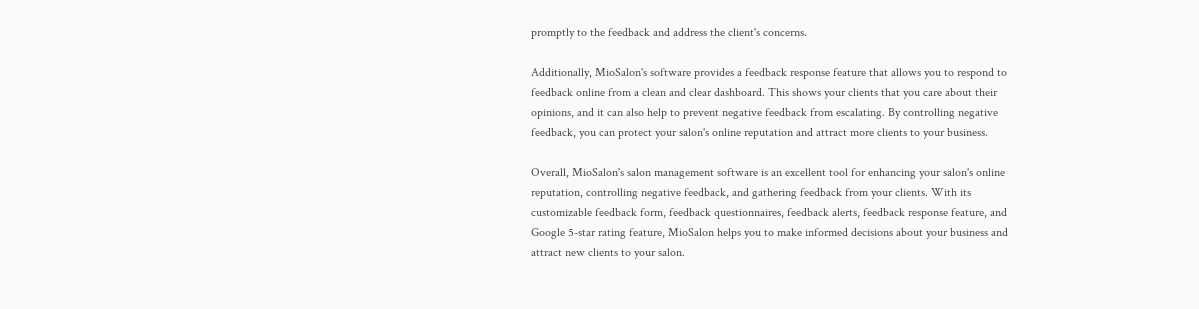promptly to the feedback and address the client's concerns.

Additionally, MioSalon's software provides a feedback response feature that allows you to respond to feedback online from a clean and clear dashboard. This shows your clients that you care about their opinions, and it can also help to prevent negative feedback from escalating. By controlling negative feedback, you can protect your salon's online reputation and attract more clients to your business.

Overall, MioSalon's salon management software is an excellent tool for enhancing your salon's online reputation, controlling negative feedback, and gathering feedback from your clients. With its customizable feedback form, feedback questionnaires, feedback alerts, feedback response feature, and Google 5-star rating feature, MioSalon helps you to make informed decisions about your business and attract new clients to your salon.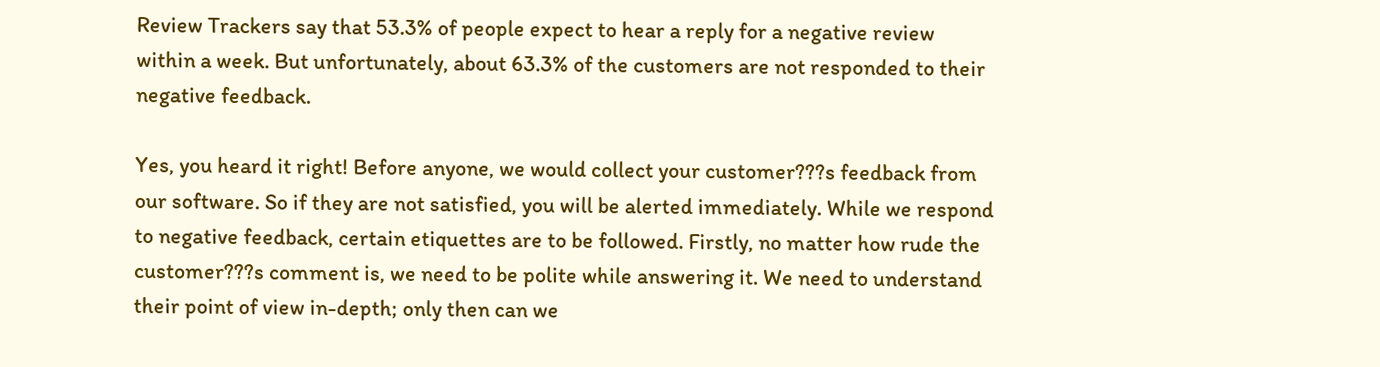Review Trackers say that 53.3% of people expect to hear a reply for a negative review within a week. But unfortunately, about 63.3% of the customers are not responded to their negative feedback.

Yes, you heard it right! Before anyone, we would collect your customer???s feedback from our software. So if they are not satisfied, you will be alerted immediately. While we respond to negative feedback, certain etiquettes are to be followed. Firstly, no matter how rude the customer???s comment is, we need to be polite while answering it. We need to understand their point of view in-depth; only then can we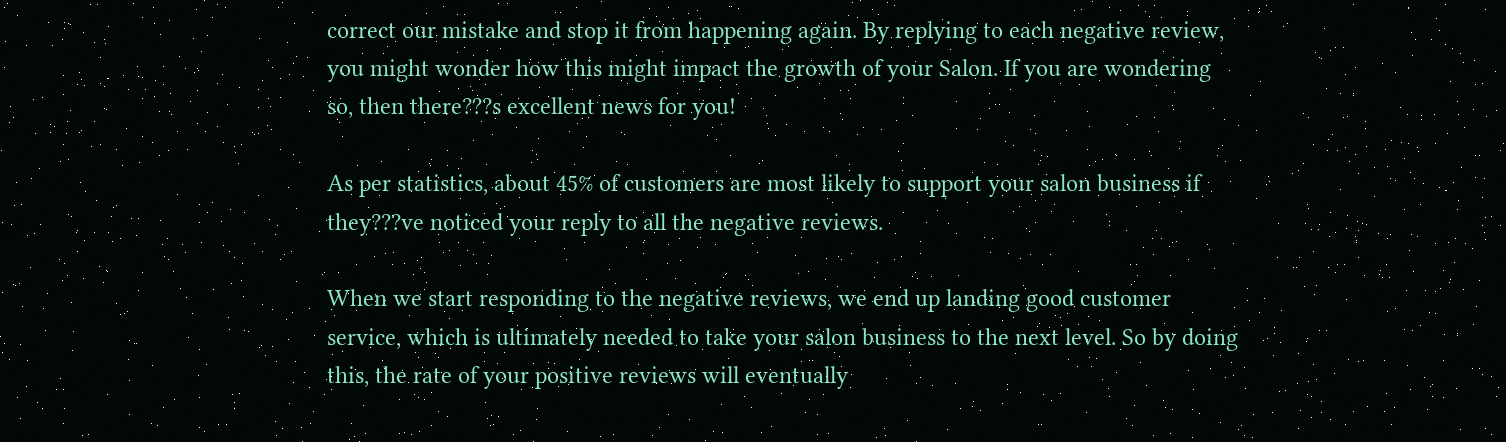correct our mistake and stop it from happening again. By replying to each negative review, you might wonder how this might impact the growth of your Salon. If you are wondering so, then there???s excellent news for you!

As per statistics, about 45% of customers are most likely to support your salon business if they???ve noticed your reply to all the negative reviews.

When we start responding to the negative reviews, we end up landing good customer service, which is ultimately needed to take your salon business to the next level. So by doing this, the rate of your positive reviews will eventually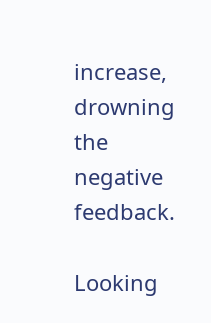increase, drowning the negative feedback.

Looking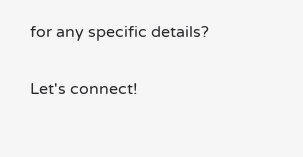for any specific details?

Let's connect!